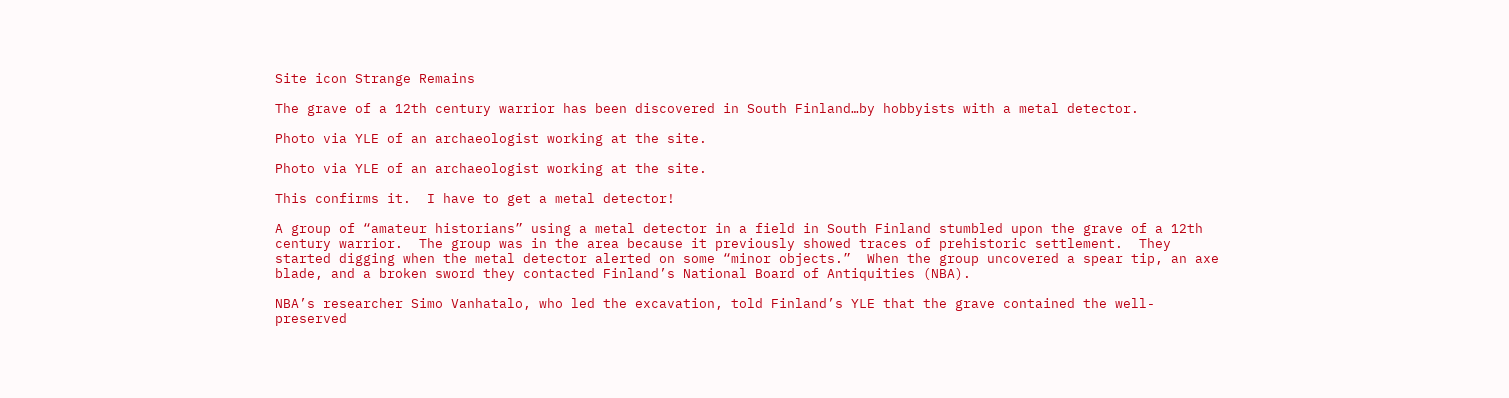Site icon Strange Remains

The grave of a 12th century warrior has been discovered in South Finland…by hobbyists with a metal detector.

Photo via YLE of an archaeologist working at the site.

Photo via YLE of an archaeologist working at the site.

This confirms it.  I have to get a metal detector!

A group of “amateur historians” using a metal detector in a field in South Finland stumbled upon the grave of a 12th century warrior.  The group was in the area because it previously showed traces of prehistoric settlement.  They started digging when the metal detector alerted on some “minor objects.”  When the group uncovered a spear tip, an axe blade, and a broken sword they contacted Finland’s National Board of Antiquities (NBA).

NBA’s researcher Simo Vanhatalo, who led the excavation, told Finland’s YLE that the grave contained the well-preserved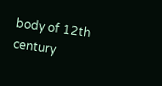body of 12th century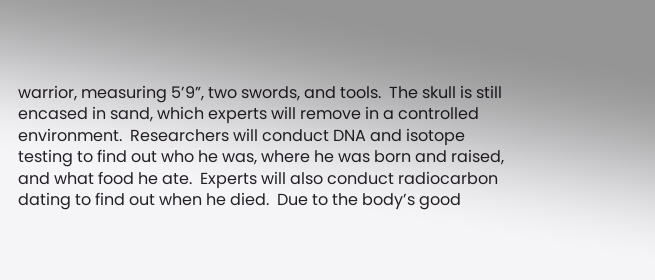warrior, measuring 5’9”, two swords, and tools.  The skull is still encased in sand, which experts will remove in a controlled environment.  Researchers will conduct DNA and isotope testing to find out who he was, where he was born and raised, and what food he ate.  Experts will also conduct radiocarbon dating to find out when he died.  Due to the body’s good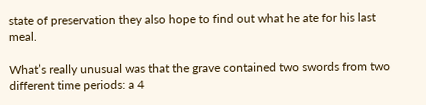state of preservation they also hope to find out what he ate for his last meal.

What’s really unusual was that the grave contained two swords from two different time periods: a 4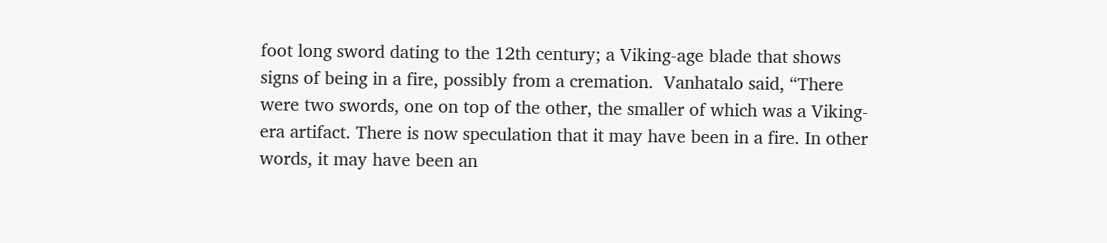foot long sword dating to the 12th century; a Viking-age blade that shows signs of being in a fire, possibly from a cremation.  Vanhatalo said, “There were two swords, one on top of the other, the smaller of which was a Viking-era artifact. There is now speculation that it may have been in a fire. In other words, it may have been an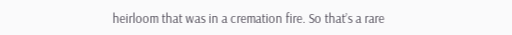heirloom that was in a cremation fire. So that’s a rare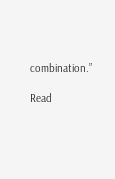combination.”

Read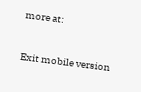more at:


Exit mobile version